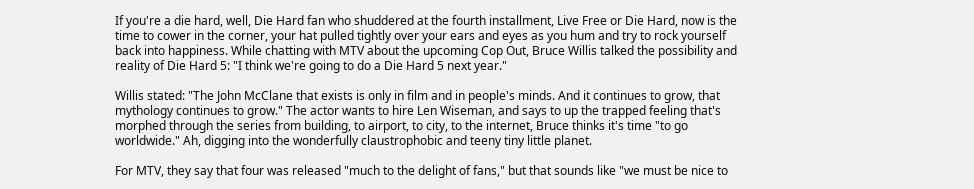If you're a die hard, well, Die Hard fan who shuddered at the fourth installment, Live Free or Die Hard, now is the time to cower in the corner, your hat pulled tightly over your ears and eyes as you hum and try to rock yourself back into happiness. While chatting with MTV about the upcoming Cop Out, Bruce Willis talked the possibility and reality of Die Hard 5: "I think we're going to do a Die Hard 5 next year."

Willis stated: "The John McClane that exists is only in film and in people's minds. And it continues to grow, that mythology continues to grow." The actor wants to hire Len Wiseman, and says to up the trapped feeling that's morphed through the series from building, to airport, to city, to the internet, Bruce thinks it's time "to go worldwide." Ah, digging into the wonderfully claustrophobic and teeny tiny little planet.

For MTV, they say that four was released "much to the delight of fans," but that sounds like "we must be nice to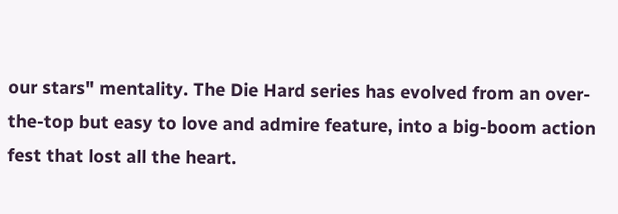our stars" mentality. The Die Hard series has evolved from an over-the-top but easy to love and admire feature, into a big-boom action fest that lost all the heart.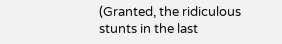(Granted, the ridiculous stunts in the last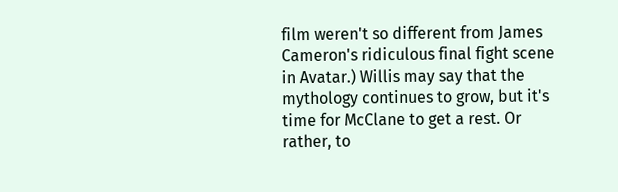film weren't so different from James Cameron's ridiculous final fight scene in Avatar.) Willis may say that the mythology continues to grow, but it's time for McClane to get a rest. Or rather, to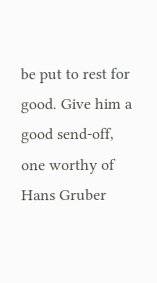be put to rest for good. Give him a good send-off, one worthy of Hans Gruber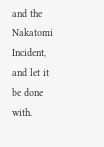and the Nakatomi Incident, and let it be done with.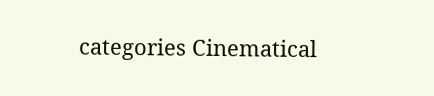categories Cinematical